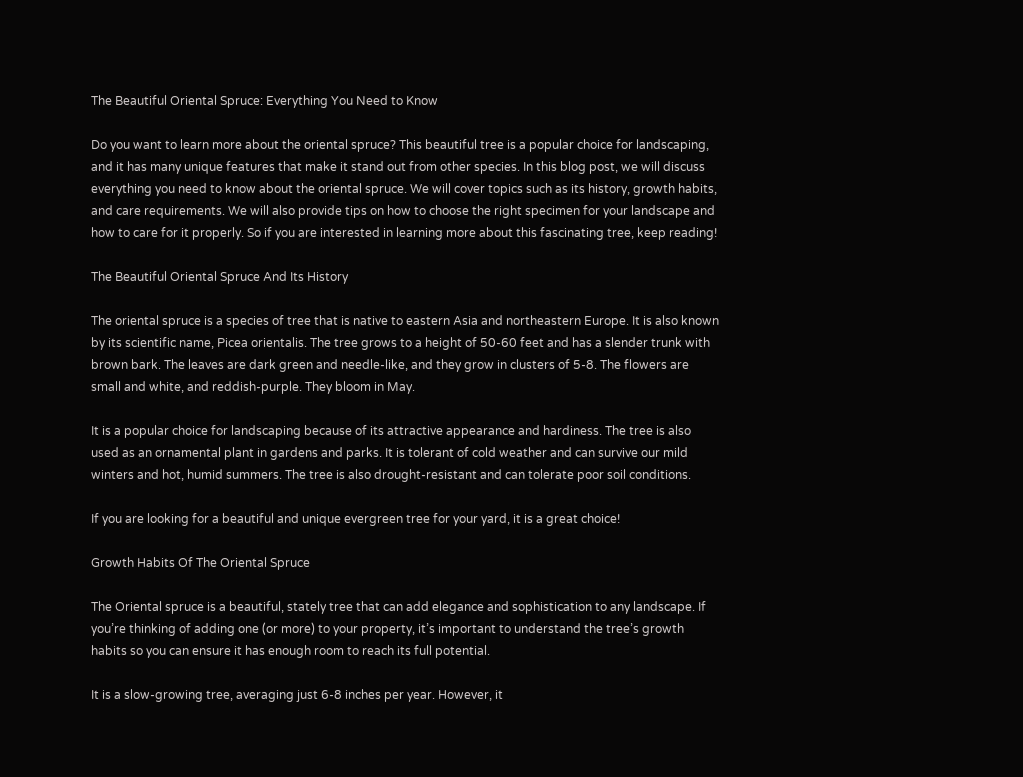The Beautiful Oriental Spruce: Everything You Need to Know

Do you want to learn more about the oriental spruce? This beautiful tree is a popular choice for landscaping, and it has many unique features that make it stand out from other species. In this blog post, we will discuss everything you need to know about the oriental spruce. We will cover topics such as its history, growth habits, and care requirements. We will also provide tips on how to choose the right specimen for your landscape and how to care for it properly. So if you are interested in learning more about this fascinating tree, keep reading!

The Beautiful Oriental Spruce And Its History

The oriental spruce is a species of tree that is native to eastern Asia and northeastern Europe. It is also known by its scientific name, Picea orientalis. The tree grows to a height of 50-60 feet and has a slender trunk with brown bark. The leaves are dark green and needle-like, and they grow in clusters of 5-8. The flowers are small and white, and reddish-purple. They bloom in May.

It is a popular choice for landscaping because of its attractive appearance and hardiness. The tree is also used as an ornamental plant in gardens and parks. It is tolerant of cold weather and can survive our mild winters and hot, humid summers. The tree is also drought-resistant and can tolerate poor soil conditions.

If you are looking for a beautiful and unique evergreen tree for your yard, it is a great choice!

Growth Habits Of The Oriental Spruce

The Oriental spruce is a beautiful, stately tree that can add elegance and sophistication to any landscape. If you’re thinking of adding one (or more) to your property, it’s important to understand the tree’s growth habits so you can ensure it has enough room to reach its full potential.

It is a slow-growing tree, averaging just 6-8 inches per year. However, it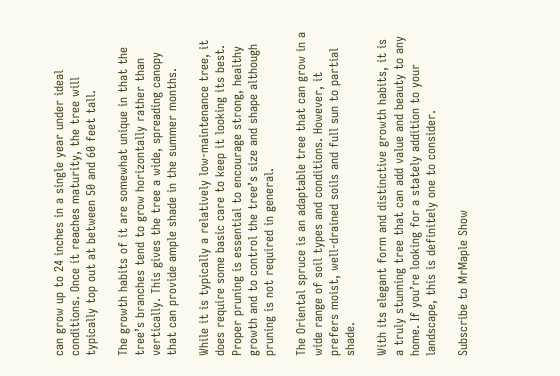can grow up to 24 inches in a single year under ideal conditions. Once it reaches maturity, the tree will typically top out at between 50 and 60 feet tall.

The growth habits of it are somewhat unique in that the tree’s branches tend to grow horizontally rather than vertically. This gives the tree a wide, spreading canopy that can provide ample shade in the summer months.

While it is typically a relatively low-maintenance tree, it does require some basic care to keep it looking its best. Proper pruning is essential to encourage strong, healthy growth and to control the tree’s size and shape although pruning is not required in general.

The Oriental spruce is an adaptable tree that can grow in a wide range of soil types and conditions. However, it prefers moist, well-drained soils and full sun to partial shade.

With its elegant form and distinctive growth habits, it is a truly stunning tree that can add value and beauty to any home. If you’re looking for a stately addition to your landscape, this is definitely one to consider.

Subscribe to MrMaple Show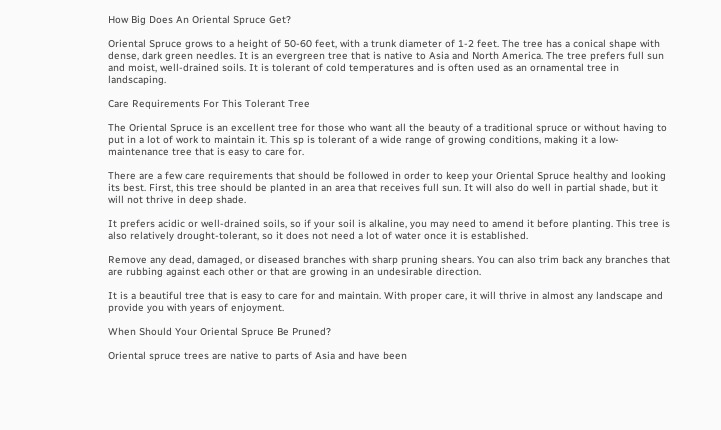How Big Does An Oriental Spruce Get?

Oriental Spruce grows to a height of 50-60 feet, with a trunk diameter of 1-2 feet. The tree has a conical shape with dense, dark green needles. It is an evergreen tree that is native to Asia and North America. The tree prefers full sun and moist, well-drained soils. It is tolerant of cold temperatures and is often used as an ornamental tree in landscaping.

Care Requirements For This Tolerant Tree

The Oriental Spruce is an excellent tree for those who want all the beauty of a traditional spruce or without having to put in a lot of work to maintain it. This sp is tolerant of a wide range of growing conditions, making it a low-maintenance tree that is easy to care for.

There are a few care requirements that should be followed in order to keep your Oriental Spruce healthy and looking its best. First, this tree should be planted in an area that receives full sun. It will also do well in partial shade, but it will not thrive in deep shade.

It prefers acidic or well-drained soils, so if your soil is alkaline, you may need to amend it before planting. This tree is also relatively drought-tolerant, so it does not need a lot of water once it is established.

Remove any dead, damaged, or diseased branches with sharp pruning shears. You can also trim back any branches that are rubbing against each other or that are growing in an undesirable direction.

It is a beautiful tree that is easy to care for and maintain. With proper care, it will thrive in almost any landscape and provide you with years of enjoyment.

When Should Your Oriental Spruce Be Pruned?

Oriental spruce trees are native to parts of Asia and have been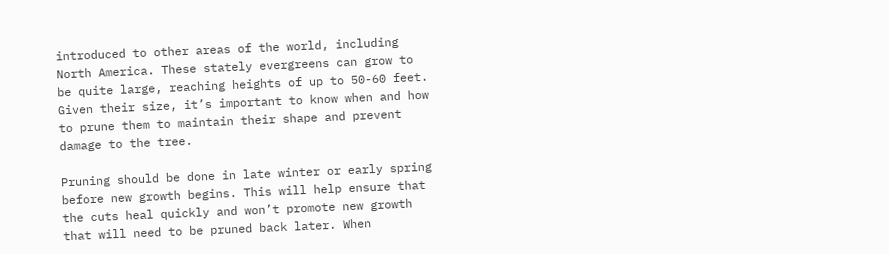introduced to other areas of the world, including North America. These stately evergreens can grow to be quite large, reaching heights of up to 50-60 feet. Given their size, it’s important to know when and how to prune them to maintain their shape and prevent damage to the tree.

Pruning should be done in late winter or early spring before new growth begins. This will help ensure that the cuts heal quickly and won’t promote new growth that will need to be pruned back later. When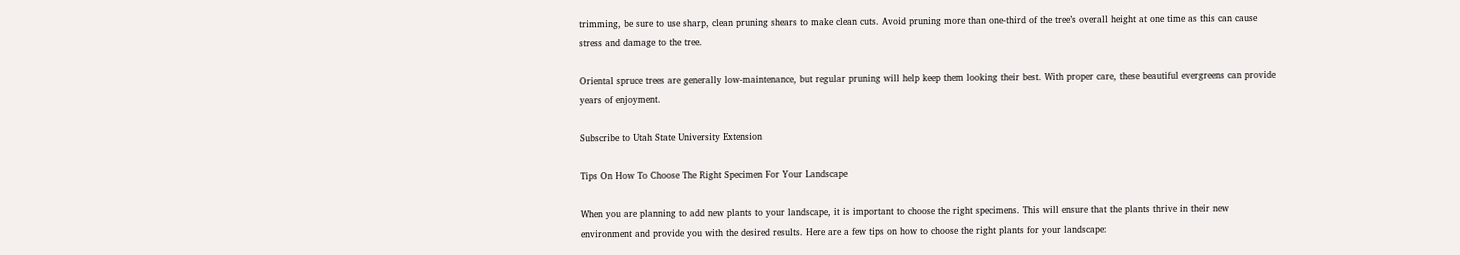trimming, be sure to use sharp, clean pruning shears to make clean cuts. Avoid pruning more than one-third of the tree’s overall height at one time as this can cause stress and damage to the tree.

Oriental spruce trees are generally low-maintenance, but regular pruning will help keep them looking their best. With proper care, these beautiful evergreens can provide years of enjoyment.

Subscribe to Utah State University Extension

Tips On How To Choose The Right Specimen For Your Landscape

When you are planning to add new plants to your landscape, it is important to choose the right specimens. This will ensure that the plants thrive in their new environment and provide you with the desired results. Here are a few tips on how to choose the right plants for your landscape: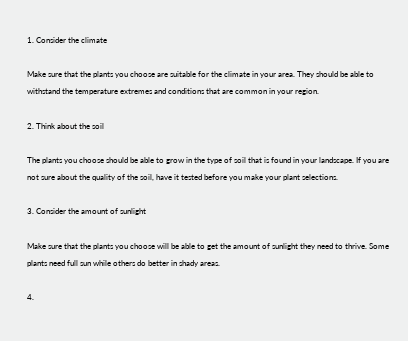1. Consider the climate

Make sure that the plants you choose are suitable for the climate in your area. They should be able to withstand the temperature extremes and conditions that are common in your region.

2. Think about the soil

The plants you choose should be able to grow in the type of soil that is found in your landscape. If you are not sure about the quality of the soil, have it tested before you make your plant selections.

3. Consider the amount of sunlight

Make sure that the plants you choose will be able to get the amount of sunlight they need to thrive. Some plants need full sun while others do better in shady areas.

4.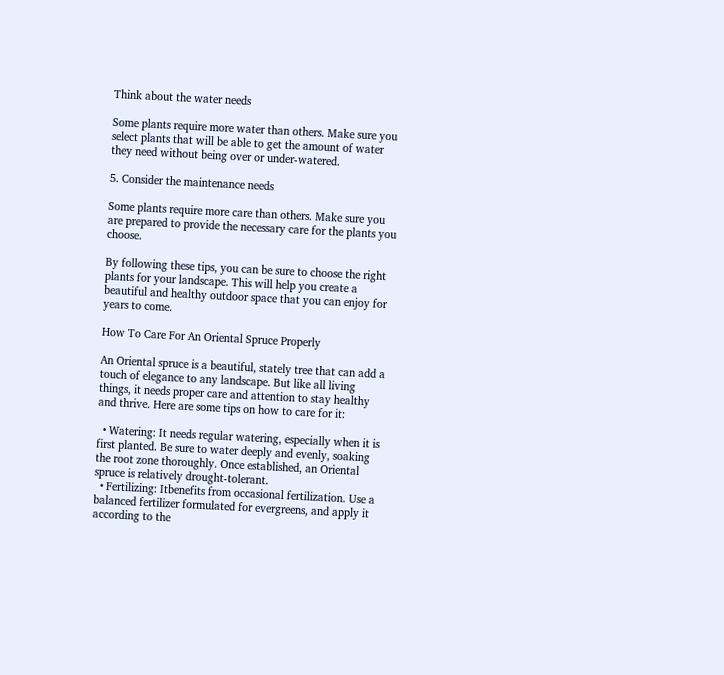Think about the water needs

Some plants require more water than others. Make sure you select plants that will be able to get the amount of water they need without being over or under-watered.

5. Consider the maintenance needs

Some plants require more care than others. Make sure you are prepared to provide the necessary care for the plants you choose.

By following these tips, you can be sure to choose the right plants for your landscape. This will help you create a beautiful and healthy outdoor space that you can enjoy for years to come.

How To Care For An Oriental Spruce Properly

An Oriental spruce is a beautiful, stately tree that can add a touch of elegance to any landscape. But like all living things, it needs proper care and attention to stay healthy and thrive. Here are some tips on how to care for it:

  • Watering: It needs regular watering, especially when it is first planted. Be sure to water deeply and evenly, soaking the root zone thoroughly. Once established, an Oriental spruce is relatively drought-tolerant.
  • Fertilizing: Itbenefits from occasional fertilization. Use a balanced fertilizer formulated for evergreens, and apply it according to the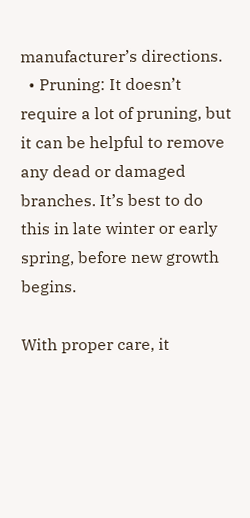manufacturer’s directions.
  • Pruning: It doesn’t require a lot of pruning, but it can be helpful to remove any dead or damaged branches. It’s best to do this in late winter or early spring, before new growth begins.

With proper care, it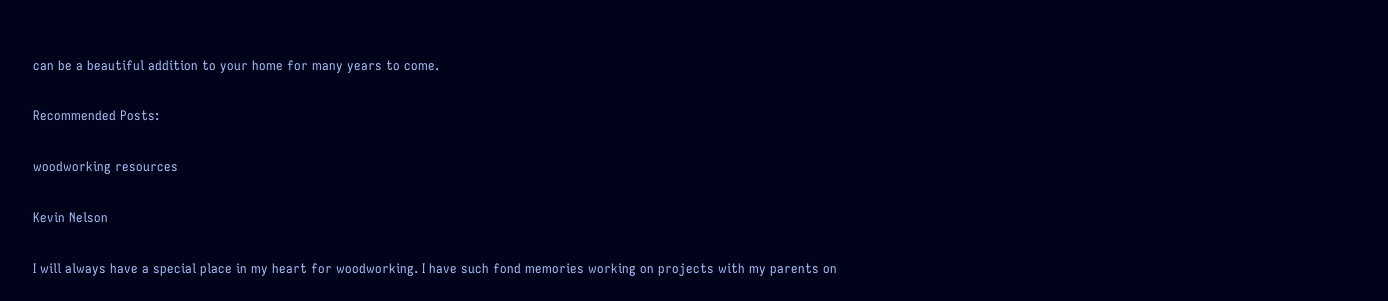can be a beautiful addition to your home for many years to come.

Recommended Posts:

woodworking resources

Kevin Nelson

I will always have a special place in my heart for woodworking. I have such fond memories working on projects with my parents on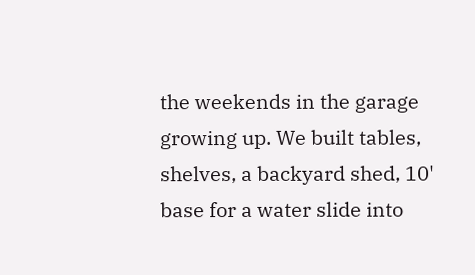the weekends in the garage growing up. We built tables, shelves, a backyard shed, 10' base for a water slide into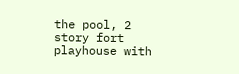the pool, 2 story fort playhouse with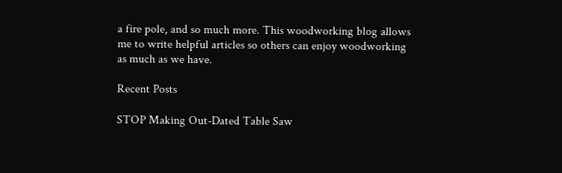a fire pole, and so much more. This woodworking blog allows me to write helpful articles so others can enjoy woodworking as much as we have.

Recent Posts

STOP Making Out-Dated Table Saw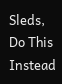Sleds, Do This Instead